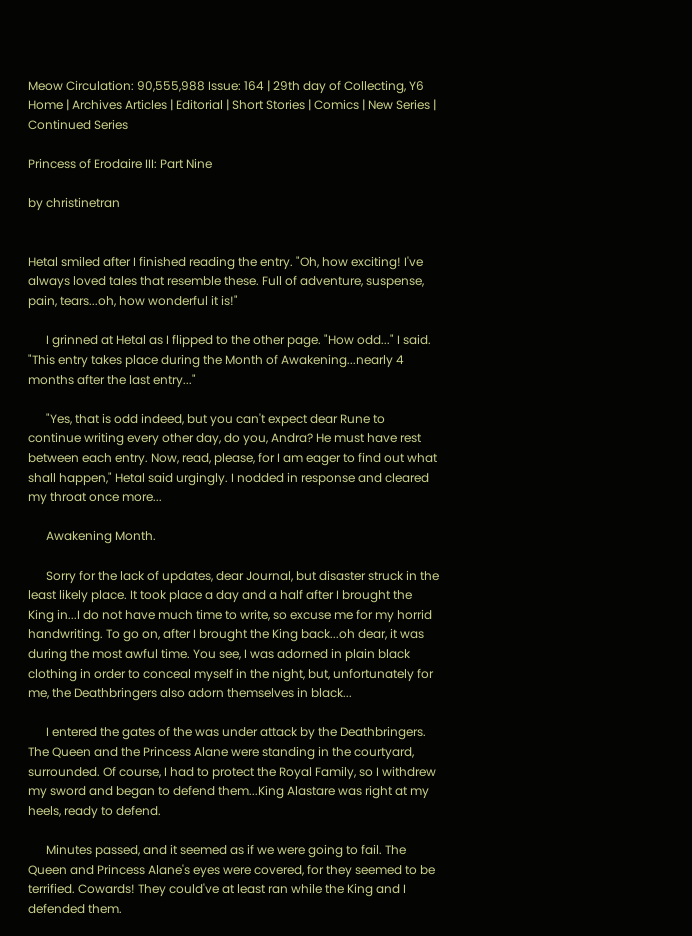Meow Circulation: 90,555,988 Issue: 164 | 29th day of Collecting, Y6
Home | Archives Articles | Editorial | Short Stories | Comics | New Series | Continued Series

Princess of Erodaire III: Part Nine

by christinetran


Hetal smiled after I finished reading the entry. "Oh, how exciting! I've always loved tales that resemble these. Full of adventure, suspense, pain, tears...oh, how wonderful it is!"

      I grinned at Hetal as I flipped to the other page. "How odd..." I said. "This entry takes place during the Month of Awakening...nearly 4 months after the last entry..."

      "Yes, that is odd indeed, but you can't expect dear Rune to continue writing every other day, do you, Andra? He must have rest between each entry. Now, read, please, for I am eager to find out what shall happen," Hetal said urgingly. I nodded in response and cleared my throat once more...

      Awakening Month.

      Sorry for the lack of updates, dear Journal, but disaster struck in the least likely place. It took place a day and a half after I brought the King in...I do not have much time to write, so excuse me for my horrid handwriting. To go on, after I brought the King back...oh dear, it was during the most awful time. You see, I was adorned in plain black clothing in order to conceal myself in the night, but, unfortunately for me, the Deathbringers also adorn themselves in black...

      I entered the gates of the was under attack by the Deathbringers. The Queen and the Princess Alane were standing in the courtyard, surrounded. Of course, I had to protect the Royal Family, so I withdrew my sword and began to defend them...King Alastare was right at my heels, ready to defend.

      Minutes passed, and it seemed as if we were going to fail. The Queen and Princess Alane's eyes were covered, for they seemed to be terrified. Cowards! They could've at least ran while the King and I defended them.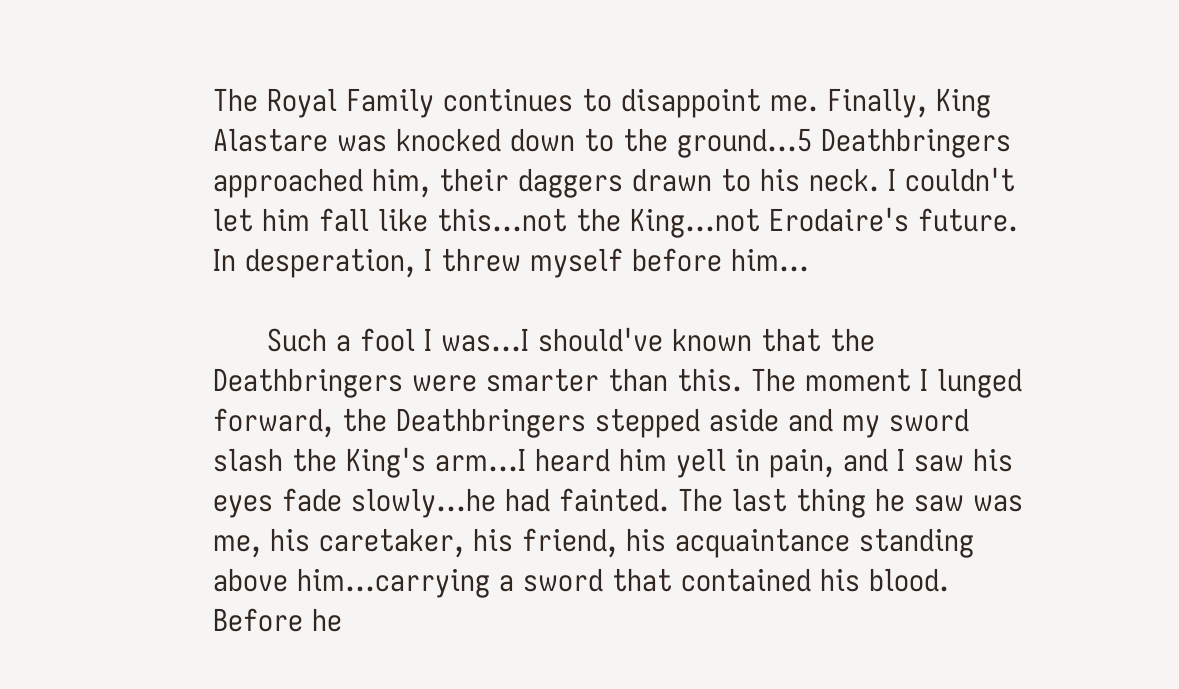The Royal Family continues to disappoint me. Finally, King Alastare was knocked down to the ground...5 Deathbringers approached him, their daggers drawn to his neck. I couldn't let him fall like this...not the King...not Erodaire's future. In desperation, I threw myself before him...

      Such a fool I was...I should've known that the Deathbringers were smarter than this. The moment I lunged forward, the Deathbringers stepped aside and my sword slash the King's arm...I heard him yell in pain, and I saw his eyes fade slowly...he had fainted. The last thing he saw was me, his caretaker, his friend, his acquaintance standing above him...carrying a sword that contained his blood. Before he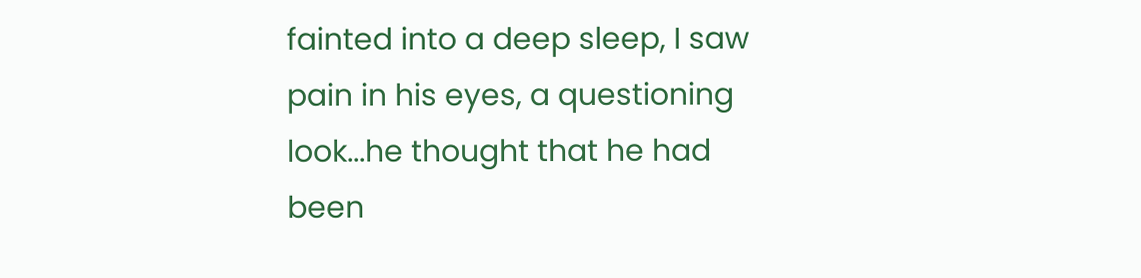fainted into a deep sleep, I saw pain in his eyes, a questioning look...he thought that he had been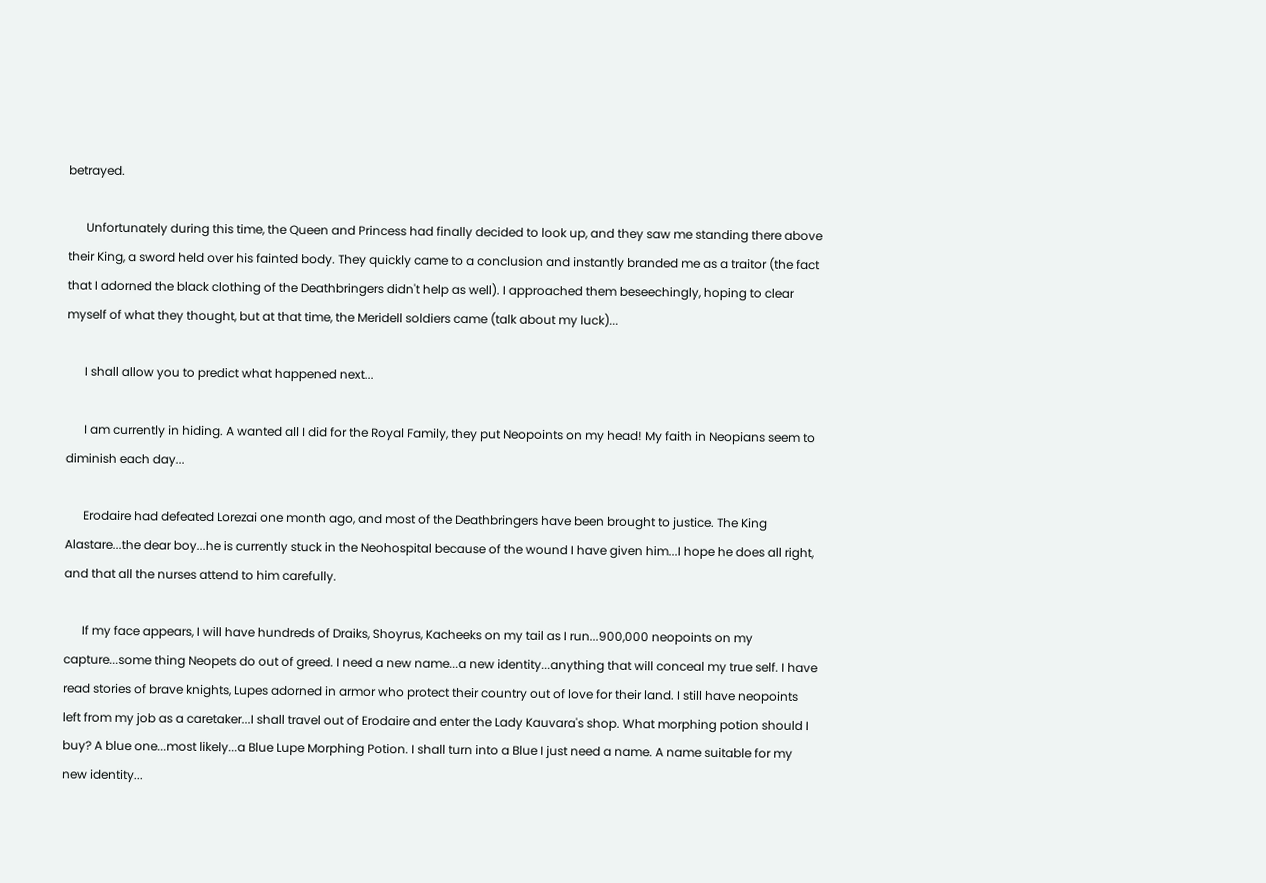betrayed.

      Unfortunately during this time, the Queen and Princess had finally decided to look up, and they saw me standing there above their King, a sword held over his fainted body. They quickly came to a conclusion and instantly branded me as a traitor (the fact that I adorned the black clothing of the Deathbringers didn't help as well). I approached them beseechingly, hoping to clear myself of what they thought, but at that time, the Meridell soldiers came (talk about my luck)...

      I shall allow you to predict what happened next...

      I am currently in hiding. A wanted all I did for the Royal Family, they put Neopoints on my head! My faith in Neopians seem to diminish each day...

      Erodaire had defeated Lorezai one month ago, and most of the Deathbringers have been brought to justice. The King Alastare...the dear boy...he is currently stuck in the Neohospital because of the wound I have given him...I hope he does all right, and that all the nurses attend to him carefully.

      If my face appears, I will have hundreds of Draiks, Shoyrus, Kacheeks on my tail as I run...900,000 neopoints on my capture...some thing Neopets do out of greed. I need a new name...a new identity...anything that will conceal my true self. I have read stories of brave knights, Lupes adorned in armor who protect their country out of love for their land. I still have neopoints left from my job as a caretaker...I shall travel out of Erodaire and enter the Lady Kauvara's shop. What morphing potion should I buy? A blue one...most likely...a Blue Lupe Morphing Potion. I shall turn into a Blue I just need a name. A name suitable for my new identity...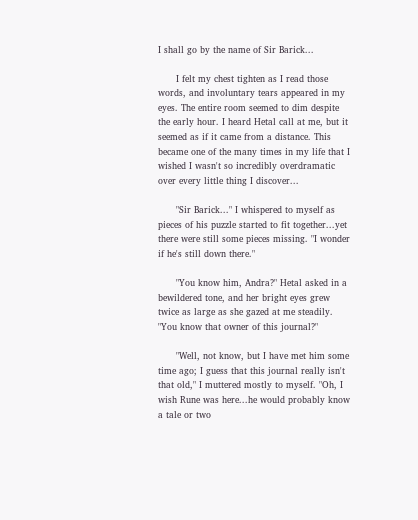I shall go by the name of Sir Barick...

      I felt my chest tighten as I read those words, and involuntary tears appeared in my eyes. The entire room seemed to dim despite the early hour. I heard Hetal call at me, but it seemed as if it came from a distance. This became one of the many times in my life that I wished I wasn't so incredibly overdramatic over every little thing I discover...

      "Sir Barick..." I whispered to myself as pieces of his puzzle started to fit together...yet there were still some pieces missing. "I wonder if he's still down there."

      "You know him, Andra?" Hetal asked in a bewildered tone, and her bright eyes grew twice as large as she gazed at me steadily. "You know that owner of this journal?"

      "Well, not know, but I have met him some time ago; I guess that this journal really isn't that old," I muttered mostly to myself. "Oh, I wish Rune was here...he would probably know a tale or two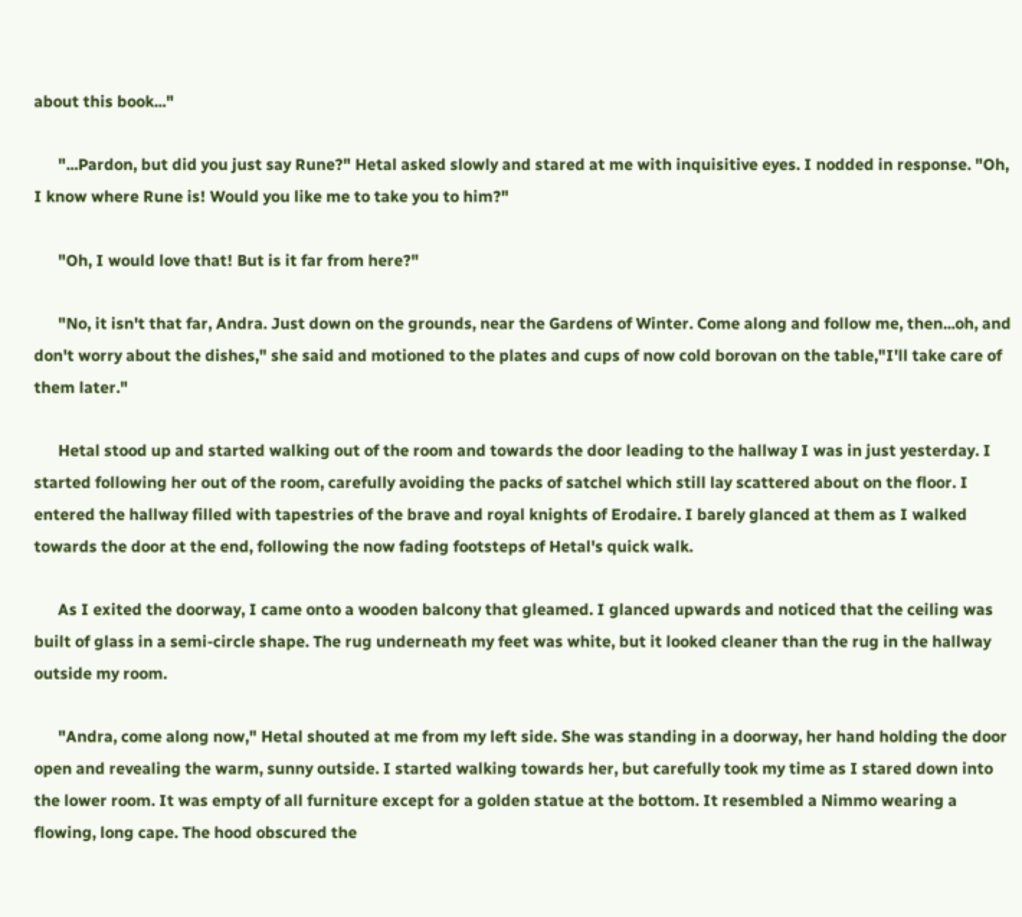about this book..."

      "...Pardon, but did you just say Rune?" Hetal asked slowly and stared at me with inquisitive eyes. I nodded in response. "Oh, I know where Rune is! Would you like me to take you to him?"

      "Oh, I would love that! But is it far from here?"

      "No, it isn't that far, Andra. Just down on the grounds, near the Gardens of Winter. Come along and follow me, then...oh, and don't worry about the dishes," she said and motioned to the plates and cups of now cold borovan on the table,"I'll take care of them later."

      Hetal stood up and started walking out of the room and towards the door leading to the hallway I was in just yesterday. I started following her out of the room, carefully avoiding the packs of satchel which still lay scattered about on the floor. I entered the hallway filled with tapestries of the brave and royal knights of Erodaire. I barely glanced at them as I walked towards the door at the end, following the now fading footsteps of Hetal's quick walk.

      As I exited the doorway, I came onto a wooden balcony that gleamed. I glanced upwards and noticed that the ceiling was built of glass in a semi-circle shape. The rug underneath my feet was white, but it looked cleaner than the rug in the hallway outside my room.

      "Andra, come along now," Hetal shouted at me from my left side. She was standing in a doorway, her hand holding the door open and revealing the warm, sunny outside. I started walking towards her, but carefully took my time as I stared down into the lower room. It was empty of all furniture except for a golden statue at the bottom. It resembled a Nimmo wearing a flowing, long cape. The hood obscured the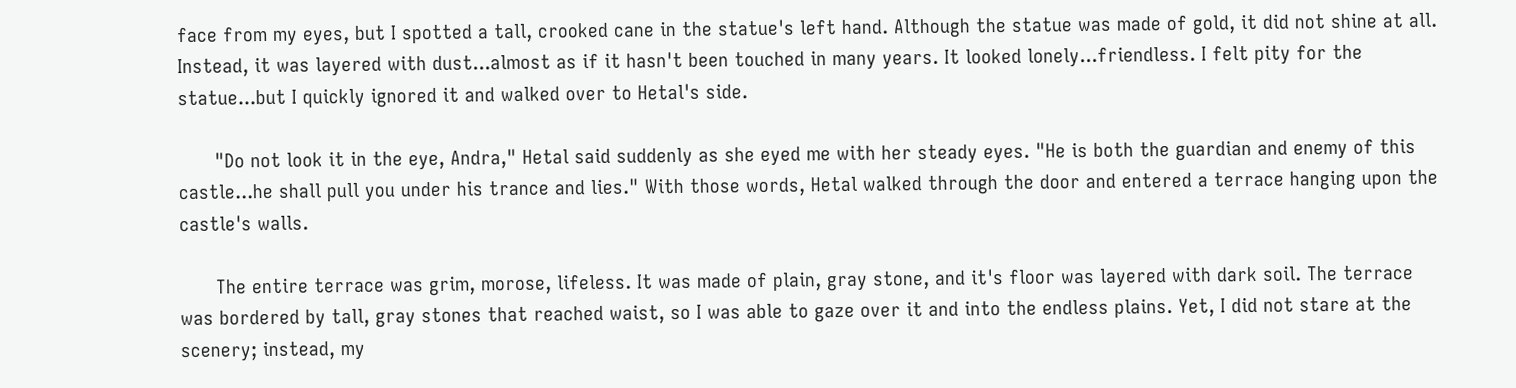face from my eyes, but I spotted a tall, crooked cane in the statue's left hand. Although the statue was made of gold, it did not shine at all. Instead, it was layered with dust...almost as if it hasn't been touched in many years. It looked lonely...friendless. I felt pity for the statue...but I quickly ignored it and walked over to Hetal's side.

      "Do not look it in the eye, Andra," Hetal said suddenly as she eyed me with her steady eyes. "He is both the guardian and enemy of this castle...he shall pull you under his trance and lies." With those words, Hetal walked through the door and entered a terrace hanging upon the castle's walls.

      The entire terrace was grim, morose, lifeless. It was made of plain, gray stone, and it's floor was layered with dark soil. The terrace was bordered by tall, gray stones that reached waist, so I was able to gaze over it and into the endless plains. Yet, I did not stare at the scenery; instead, my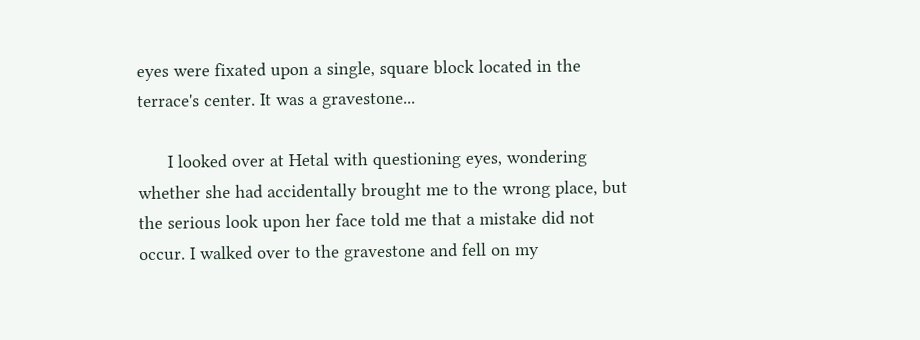eyes were fixated upon a single, square block located in the terrace's center. It was a gravestone...

      I looked over at Hetal with questioning eyes, wondering whether she had accidentally brought me to the wrong place, but the serious look upon her face told me that a mistake did not occur. I walked over to the gravestone and fell on my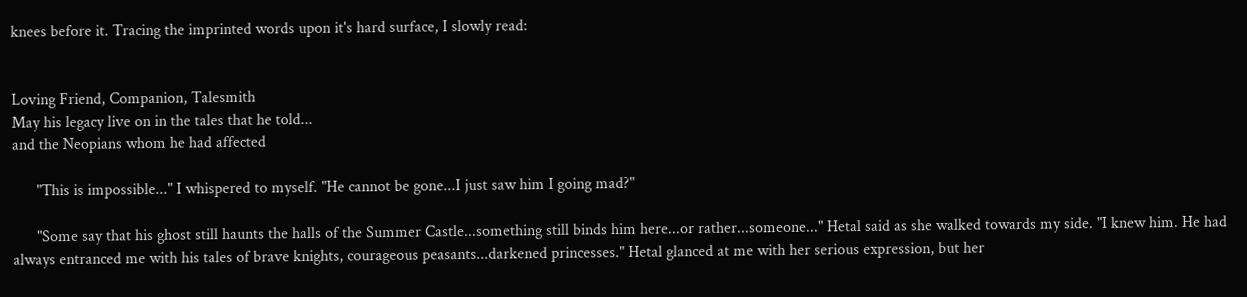knees before it. Tracing the imprinted words upon it's hard surface, I slowly read:


Loving Friend, Companion, Talesmith
May his legacy live on in the tales that he told...
and the Neopians whom he had affected

      "This is impossible..." I whispered to myself. "He cannot be gone...I just saw him I going mad?"

      "Some say that his ghost still haunts the halls of the Summer Castle...something still binds him here...or rather...someone..." Hetal said as she walked towards my side. "I knew him. He had always entranced me with his tales of brave knights, courageous peasants...darkened princesses." Hetal glanced at me with her serious expression, but her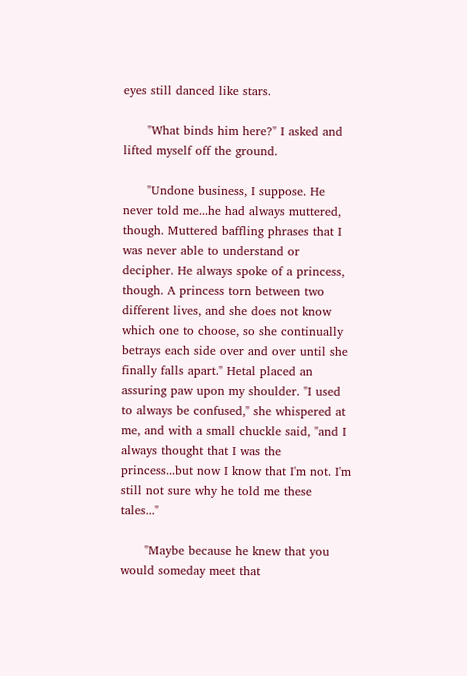eyes still danced like stars.

      "What binds him here?" I asked and lifted myself off the ground.

      "Undone business, I suppose. He never told me...he had always muttered, though. Muttered baffling phrases that I was never able to understand or decipher. He always spoke of a princess, though. A princess torn between two different lives, and she does not know which one to choose, so she continually betrays each side over and over until she finally falls apart." Hetal placed an assuring paw upon my shoulder. "I used to always be confused," she whispered at me, and with a small chuckle said, "and I always thought that I was the princess...but now I know that I'm not. I'm still not sure why he told me these tales..."

      "Maybe because he knew that you would someday meet that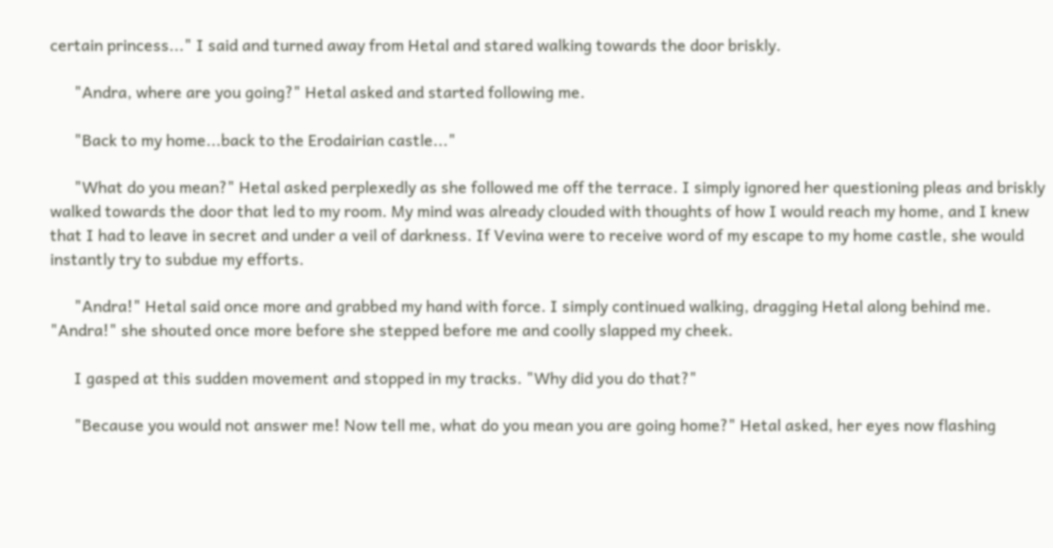certain princess..." I said and turned away from Hetal and stared walking towards the door briskly.

      "Andra, where are you going?" Hetal asked and started following me.

      "Back to my home...back to the Erodairian castle..."

      "What do you mean?" Hetal asked perplexedly as she followed me off the terrace. I simply ignored her questioning pleas and briskly walked towards the door that led to my room. My mind was already clouded with thoughts of how I would reach my home, and I knew that I had to leave in secret and under a veil of darkness. If Vevina were to receive word of my escape to my home castle, she would instantly try to subdue my efforts.

      "Andra!" Hetal said once more and grabbed my hand with force. I simply continued walking, dragging Hetal along behind me. "Andra!" she shouted once more before she stepped before me and coolly slapped my cheek.

      I gasped at this sudden movement and stopped in my tracks. "Why did you do that?"

      "Because you would not answer me! Now tell me, what do you mean you are going home?" Hetal asked, her eyes now flashing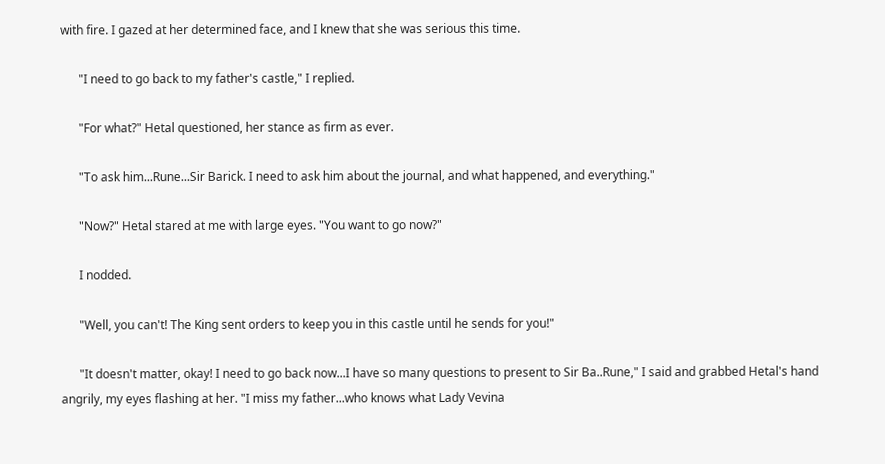with fire. I gazed at her determined face, and I knew that she was serious this time.

      "I need to go back to my father's castle," I replied.

      "For what?" Hetal questioned, her stance as firm as ever.

      "To ask him...Rune...Sir Barick. I need to ask him about the journal, and what happened, and everything."

      "Now?" Hetal stared at me with large eyes. "You want to go now?"

      I nodded.

      "Well, you can't! The King sent orders to keep you in this castle until he sends for you!"

      "It doesn't matter, okay! I need to go back now...I have so many questions to present to Sir Ba..Rune," I said and grabbed Hetal's hand angrily, my eyes flashing at her. "I miss my father...who knows what Lady Vevina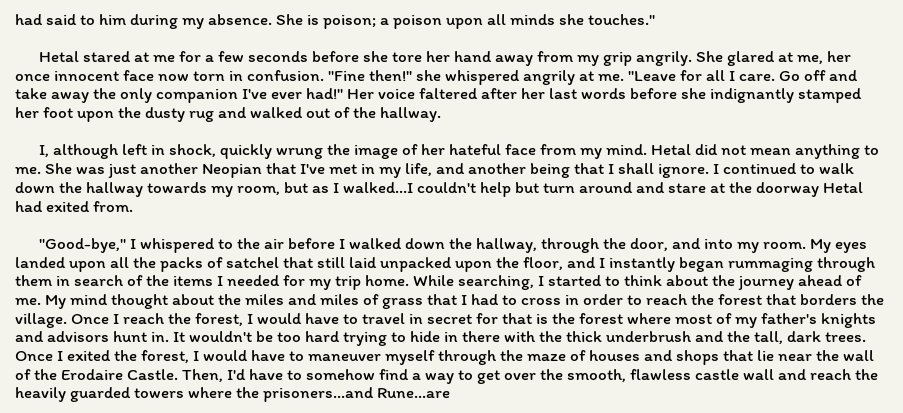had said to him during my absence. She is poison; a poison upon all minds she touches."

      Hetal stared at me for a few seconds before she tore her hand away from my grip angrily. She glared at me, her once innocent face now torn in confusion. "Fine then!" she whispered angrily at me. "Leave for all I care. Go off and take away the only companion I've ever had!" Her voice faltered after her last words before she indignantly stamped her foot upon the dusty rug and walked out of the hallway.

      I, although left in shock, quickly wrung the image of her hateful face from my mind. Hetal did not mean anything to me. She was just another Neopian that I've met in my life, and another being that I shall ignore. I continued to walk down the hallway towards my room, but as I walked...I couldn't help but turn around and stare at the doorway Hetal had exited from.

      "Good-bye," I whispered to the air before I walked down the hallway, through the door, and into my room. My eyes landed upon all the packs of satchel that still laid unpacked upon the floor, and I instantly began rummaging through them in search of the items I needed for my trip home. While searching, I started to think about the journey ahead of me. My mind thought about the miles and miles of grass that I had to cross in order to reach the forest that borders the village. Once I reach the forest, I would have to travel in secret for that is the forest where most of my father's knights and advisors hunt in. It wouldn't be too hard trying to hide in there with the thick underbrush and the tall, dark trees. Once I exited the forest, I would have to maneuver myself through the maze of houses and shops that lie near the wall of the Erodaire Castle. Then, I'd have to somehow find a way to get over the smooth, flawless castle wall and reach the heavily guarded towers where the prisoners...and Rune...are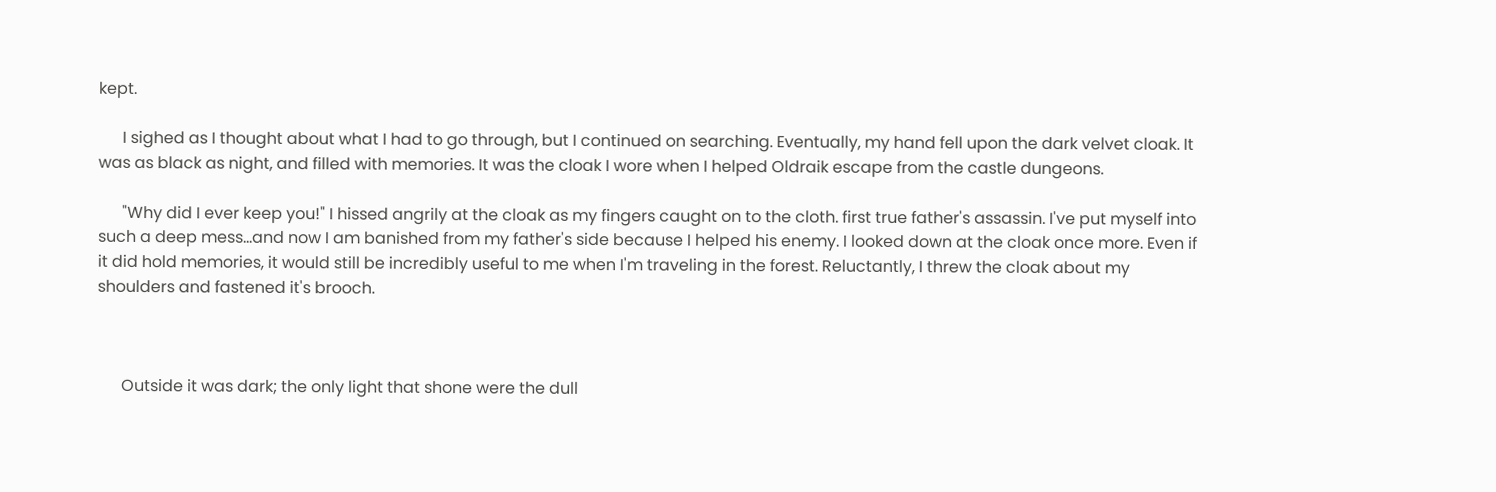kept.

      I sighed as I thought about what I had to go through, but I continued on searching. Eventually, my hand fell upon the dark velvet cloak. It was as black as night, and filled with memories. It was the cloak I wore when I helped Oldraik escape from the castle dungeons.

      "Why did I ever keep you!" I hissed angrily at the cloak as my fingers caught on to the cloth. first true father's assassin. I've put myself into such a deep mess...and now I am banished from my father's side because I helped his enemy. I looked down at the cloak once more. Even if it did hold memories, it would still be incredibly useful to me when I'm traveling in the forest. Reluctantly, I threw the cloak about my shoulders and fastened it's brooch.



      Outside it was dark; the only light that shone were the dull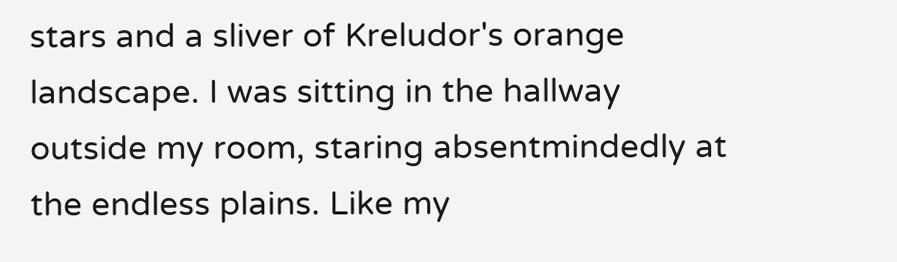stars and a sliver of Kreludor's orange landscape. I was sitting in the hallway outside my room, staring absentmindedly at the endless plains. Like my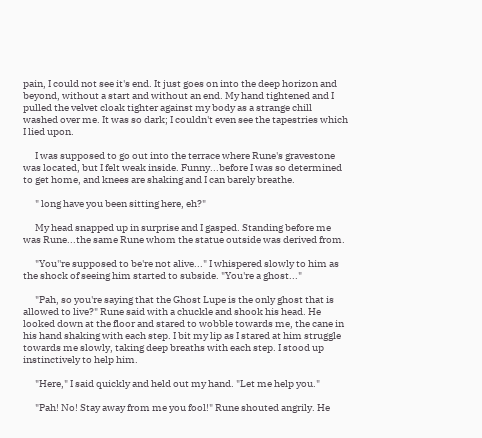pain, I could not see it's end. It just goes on into the deep horizon and beyond, without a start and without an end. My hand tightened and I pulled the velvet cloak tighter against my body as a strange chill washed over me. It was so dark; I couldn't even see the tapestries which I lied upon.

      I was supposed to go out into the terrace where Rune's gravestone was located, but I felt weak inside. Funny...before I was so determined to get home, and knees are shaking and I can barely breathe.

      " long have you been sitting here, eh?"

      My head snapped up in surprise and I gasped. Standing before me was Rune...the same Rune whom the statue outside was derived from.

      "You''re supposed to be're not alive..." I whispered slowly to him as the shock of seeing him started to subside. "You're a ghost..."

      "Pah, so you're saying that the Ghost Lupe is the only ghost that is allowed to live?" Rune said with a chuckle and shook his head. He looked down at the floor and stared to wobble towards me, the cane in his hand shaking with each step. I bit my lip as I stared at him struggle towards me slowly, taking deep breaths with each step. I stood up instinctively to help him.

      "Here," I said quickly and held out my hand. "Let me help you."

      "Pah! No! Stay away from me you fool!" Rune shouted angrily. He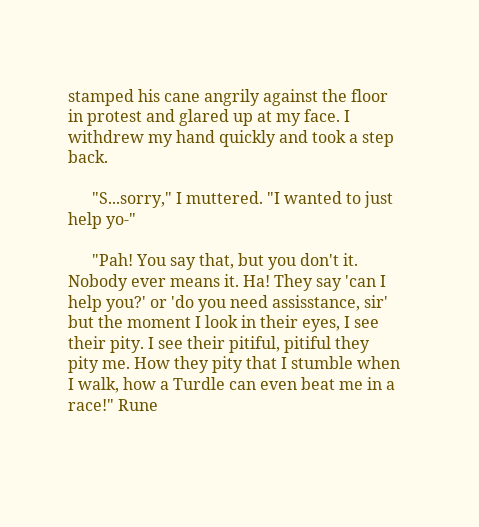stamped his cane angrily against the floor in protest and glared up at my face. I withdrew my hand quickly and took a step back.

      "S...sorry," I muttered. "I wanted to just help yo-"

      "Pah! You say that, but you don't it. Nobody ever means it. Ha! They say 'can I help you?' or 'do you need assisstance, sir' but the moment I look in their eyes, I see their pity. I see their pitiful, pitiful they pity me. How they pity that I stumble when I walk, how a Turdle can even beat me in a race!" Rune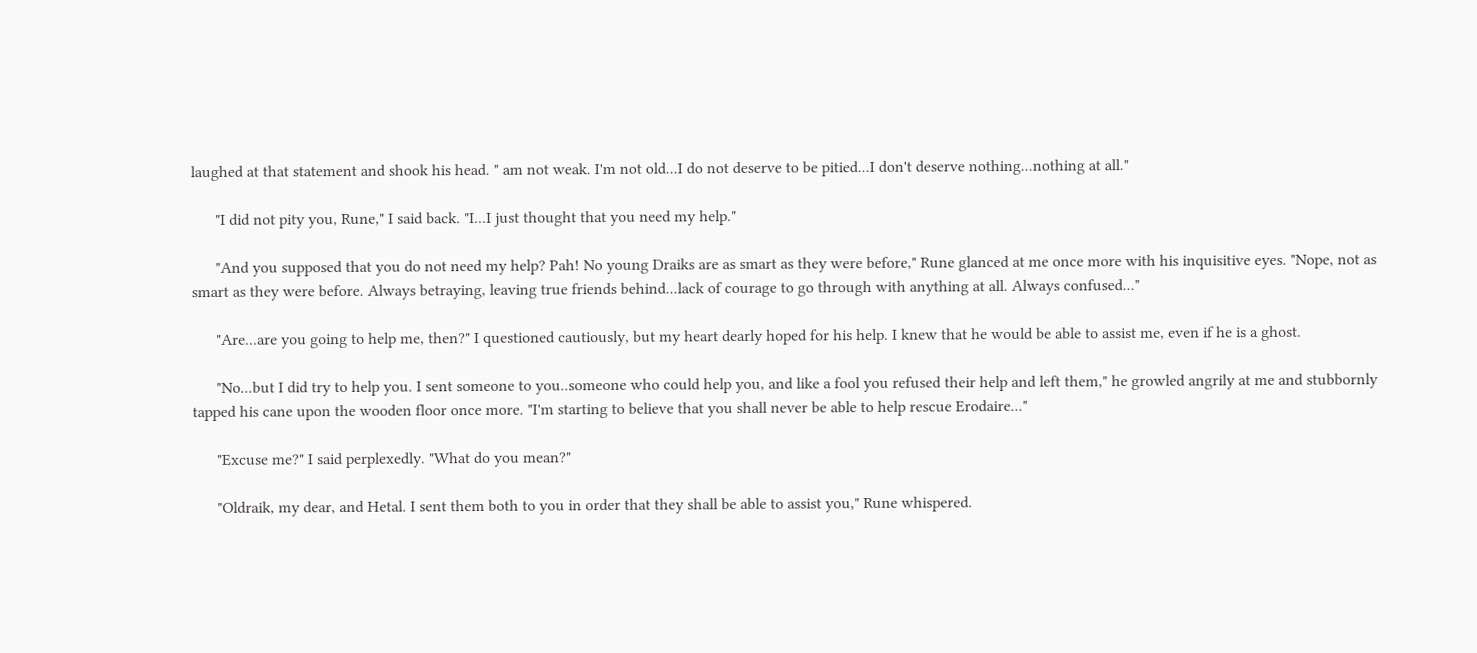laughed at that statement and shook his head. " am not weak. I'm not old...I do not deserve to be pitied...I don't deserve nothing...nothing at all."

      "I did not pity you, Rune," I said back. "I...I just thought that you need my help."

      "And you supposed that you do not need my help? Pah! No young Draiks are as smart as they were before," Rune glanced at me once more with his inquisitive eyes. "Nope, not as smart as they were before. Always betraying, leaving true friends behind...lack of courage to go through with anything at all. Always confused..."

      "Are...are you going to help me, then?" I questioned cautiously, but my heart dearly hoped for his help. I knew that he would be able to assist me, even if he is a ghost.

      "No...but I did try to help you. I sent someone to you..someone who could help you, and like a fool you refused their help and left them," he growled angrily at me and stubbornly tapped his cane upon the wooden floor once more. "I'm starting to believe that you shall never be able to help rescue Erodaire..."

      "Excuse me?" I said perplexedly. "What do you mean?"

      "Oldraik, my dear, and Hetal. I sent them both to you in order that they shall be able to assist you," Rune whispered.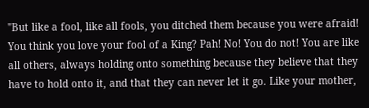"But like a fool, like all fools, you ditched them because you were afraid! You think you love your fool of a King? Pah! No! You do not! You are like all others, always holding onto something because they believe that they have to hold onto it, and that they can never let it go. Like your mother,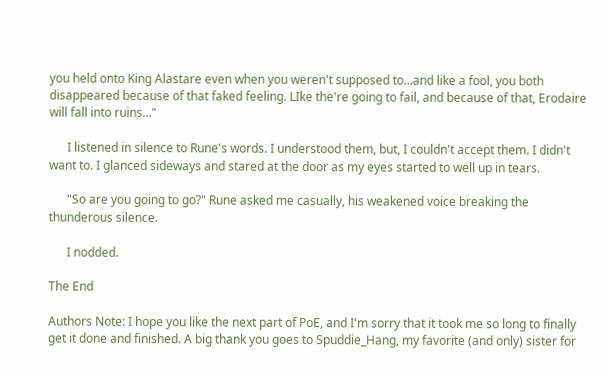you held onto King Alastare even when you weren't supposed to...and like a fool, you both disappeared because of that faked feeling. LIke the're going to fail, and because of that, Erodaire will fall into ruins..."

      I listened in silence to Rune's words. I understood them, but, I couldn't accept them. I didn't want to. I glanced sideways and stared at the door as my eyes started to well up in tears.

      "So are you going to go?" Rune asked me casually, his weakened voice breaking the thunderous silence.

      I nodded.

The End

Authors Note: I hope you like the next part of PoE, and I'm sorry that it took me so long to finally get it done and finished. A big thank you goes to Spuddie_Hang, my favorite (and only) sister for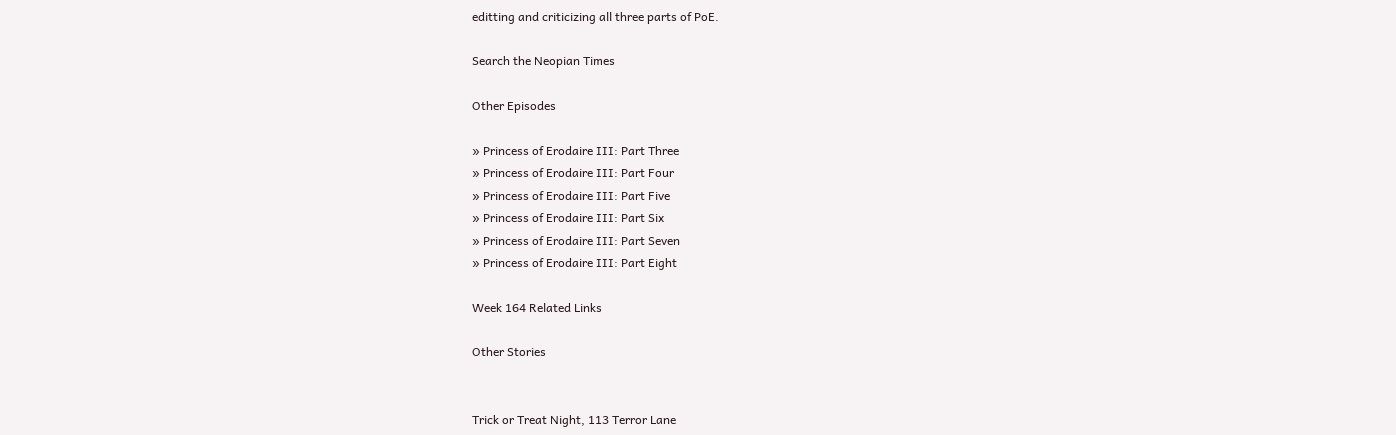editting and criticizing all three parts of PoE.

Search the Neopian Times

Other Episodes

» Princess of Erodaire III: Part Three
» Princess of Erodaire III: Part Four
» Princess of Erodaire III: Part Five
» Princess of Erodaire III: Part Six
» Princess of Erodaire III: Part Seven
» Princess of Erodaire III: Part Eight

Week 164 Related Links

Other Stories


Trick or Treat Night, 113 Terror Lane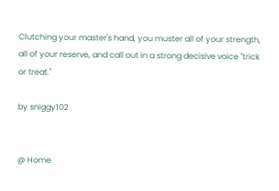Clutching your master's hand, you muster all of your strength, all of your reserve, and call out in a strong decisive voice "trick or treat."

by sniggy102


@ Home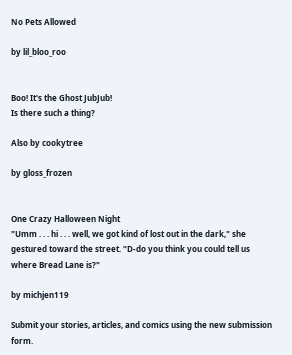No Pets Allowed

by lil_bloo_roo


Boo! It's the Ghost JubJub!
Is there such a thing?

Also by cookytree

by gloss_frozen


One Crazy Halloween Night
"Umm . . . hi . . . well, we got kind of lost out in the dark," she gestured toward the street. "D-do you think you could tell us where Bread Lane is?"

by michjen119

Submit your stories, articles, and comics using the new submission form.